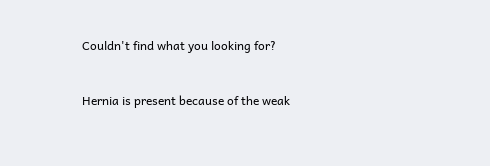Couldn't find what you looking for?


Hernia is present because of the weak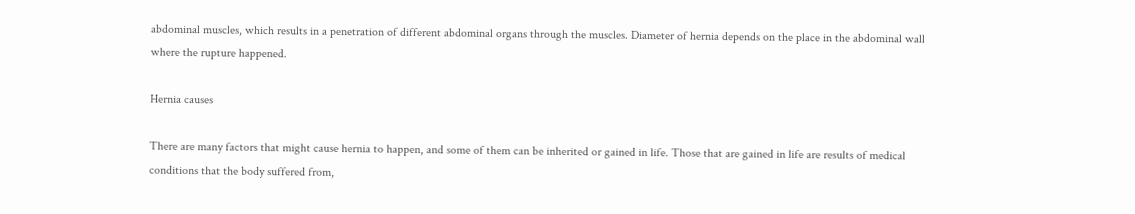abdominal muscles, which results in a penetration of different abdominal organs through the muscles. Diameter of hernia depends on the place in the abdominal wall where the rupture happened.

Hernia causes

There are many factors that might cause hernia to happen, and some of them can be inherited or gained in life. Those that are gained in life are results of medical conditions that the body suffered from,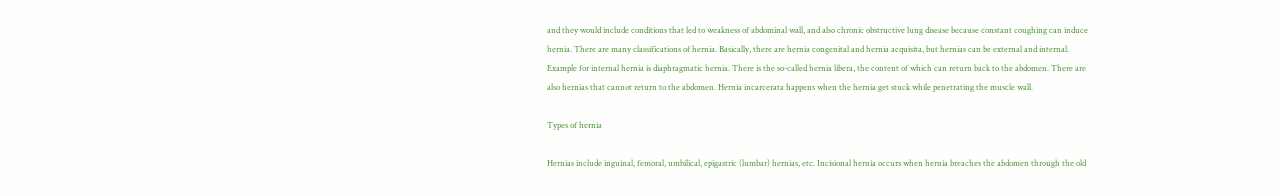and they would include conditions that led to weakness of abdominal wall, and also chronic obstructive lung disease because constant coughing can induce hernia. There are many classifications of hernia. Basically, there are hernia congenital and hernia acquisita, but hernias can be external and internal. Example for internal hernia is diaphragmatic hernia. There is the so-called hernia libera, the content of which can return back to the abdomen. There are also hernias that cannot return to the abdomen. Hernia incarcerata happens when the hernia get stuck while penetrating the muscle wall.

Types of hernia

Hernias include inguinal, femoral, umbilical, epigastric (lumbar) hernias, etc. Incisional hernia occurs when hernia breaches the abdomen through the old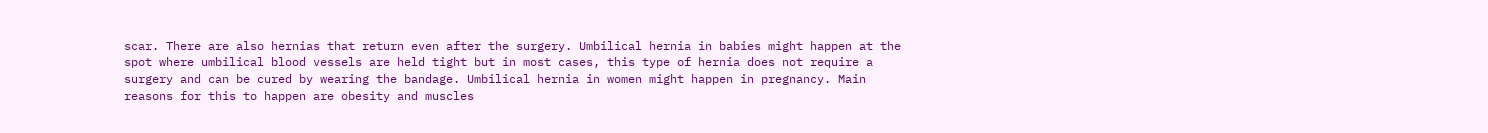scar. There are also hernias that return even after the surgery. Umbilical hernia in babies might happen at the spot where umbilical blood vessels are held tight but in most cases, this type of hernia does not require a surgery and can be cured by wearing the bandage. Umbilical hernia in women might happen in pregnancy. Main reasons for this to happen are obesity and muscles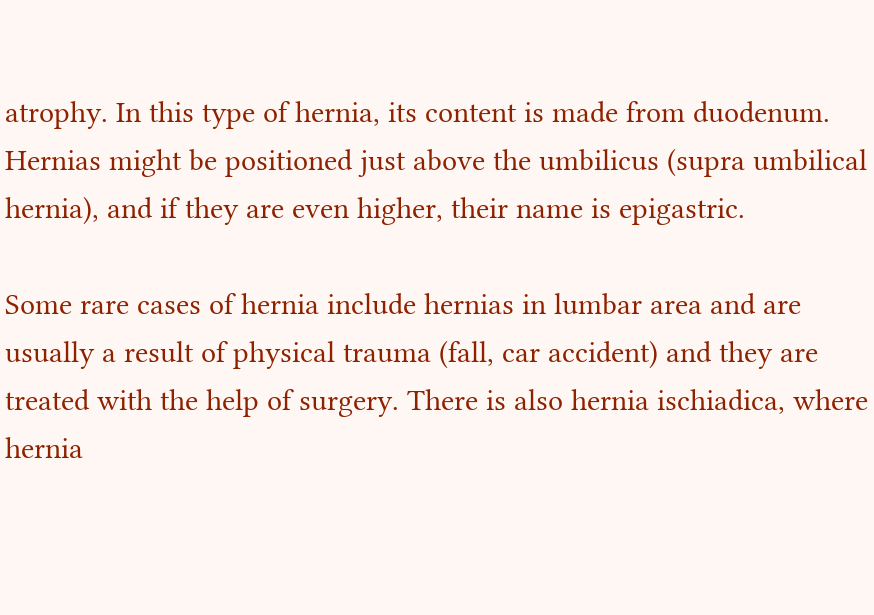atrophy. In this type of hernia, its content is made from duodenum. Hernias might be positioned just above the umbilicus (supra umbilical hernia), and if they are even higher, their name is epigastric.

Some rare cases of hernia include hernias in lumbar area and are usually a result of physical trauma (fall, car accident) and they are treated with the help of surgery. There is also hernia ischiadica, where hernia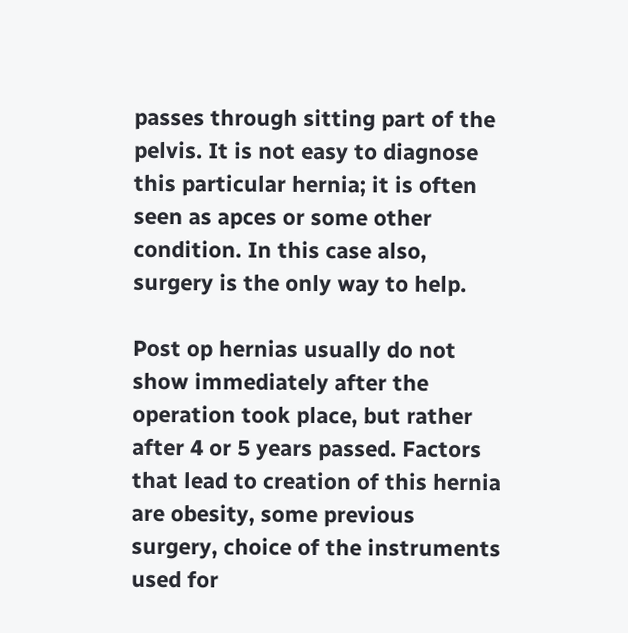passes through sitting part of the pelvis. It is not easy to diagnose this particular hernia; it is often seen as apces or some other condition. In this case also, surgery is the only way to help.

Post op hernias usually do not show immediately after the operation took place, but rather after 4 or 5 years passed. Factors that lead to creation of this hernia are obesity, some previous surgery, choice of the instruments used for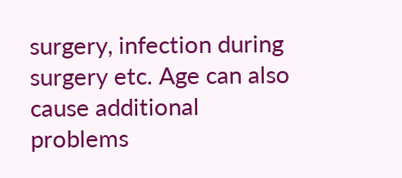surgery, infection during surgery etc. Age can also cause additional problems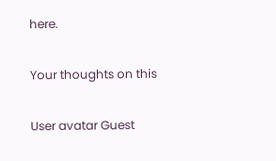here.

Your thoughts on this

User avatar Guest